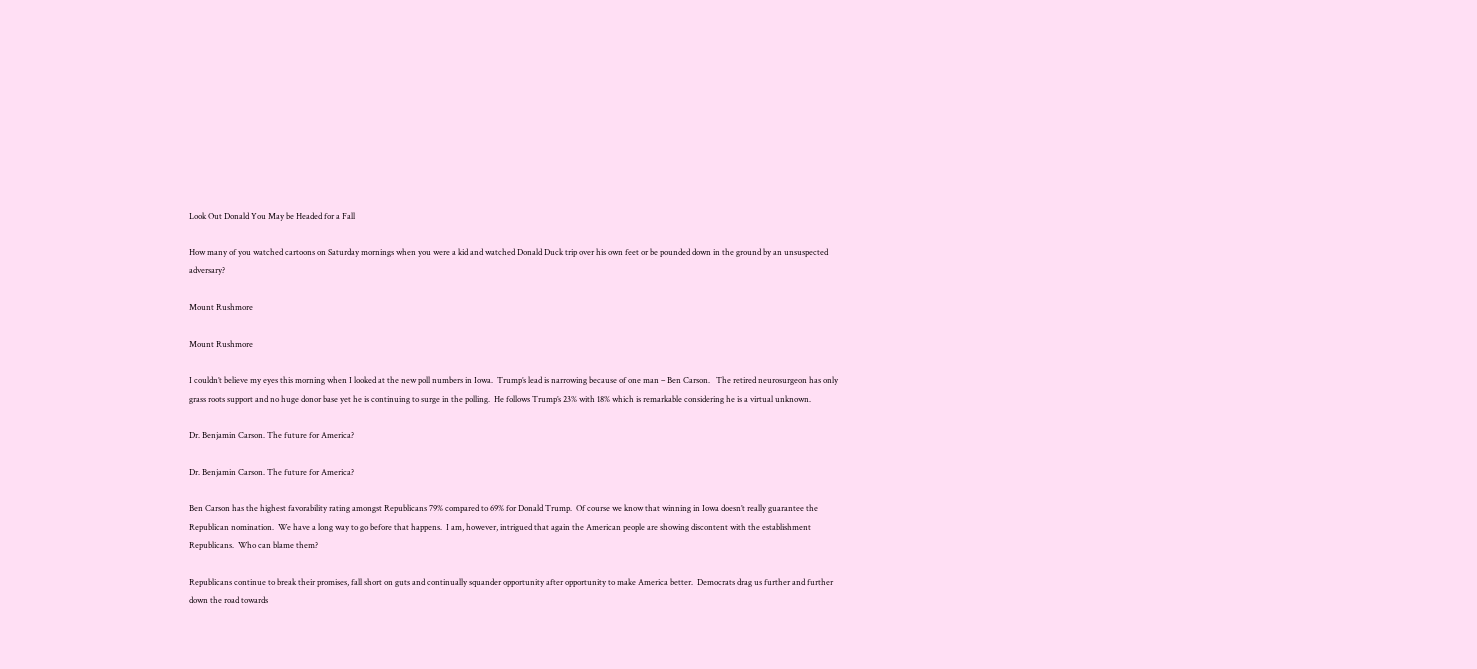Look Out Donald You May be Headed for a Fall

How many of you watched cartoons on Saturday mornings when you were a kid and watched Donald Duck trip over his own feet or be pounded down in the ground by an unsuspected adversary?

Mount Rushmore

Mount Rushmore

I couldn’t believe my eyes this morning when I looked at the new poll numbers in Iowa.  Trump’s lead is narrowing because of one man – Ben Carson.   The retired neurosurgeon has only grass roots support and no huge donor base yet he is continuing to surge in the polling.  He follows Trump’s 23% with 18% which is remarkable considering he is a virtual unknown.

Dr. Benjamin Carson. The future for America?

Dr. Benjamin Carson. The future for America?

Ben Carson has the highest favorability rating amongst Republicans 79% compared to 69% for Donald Trump.  Of course we know that winning in Iowa doesn’t really guarantee the Republican nomination.  We have a long way to go before that happens.  I am, however, intrigued that again the American people are showing discontent with the establishment Republicans.  Who can blame them?

Republicans continue to break their promises, fall short on guts and continually squander opportunity after opportunity to make America better.  Democrats drag us further and further down the road towards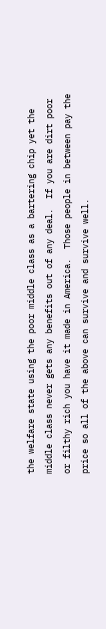the welfare state using the poor middle class as a bartering chip yet the middle class never gets any benefits out of any deal.  If you are dirt poor or filthy rich you have it made in America.  Those people in between pay the price so all of the above can survive and survive well.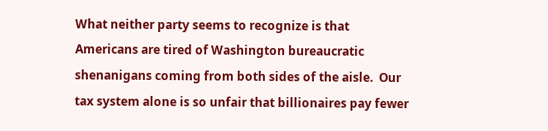What neither party seems to recognize is that Americans are tired of Washington bureaucratic shenanigans coming from both sides of the aisle.  Our tax system alone is so unfair that billionaires pay fewer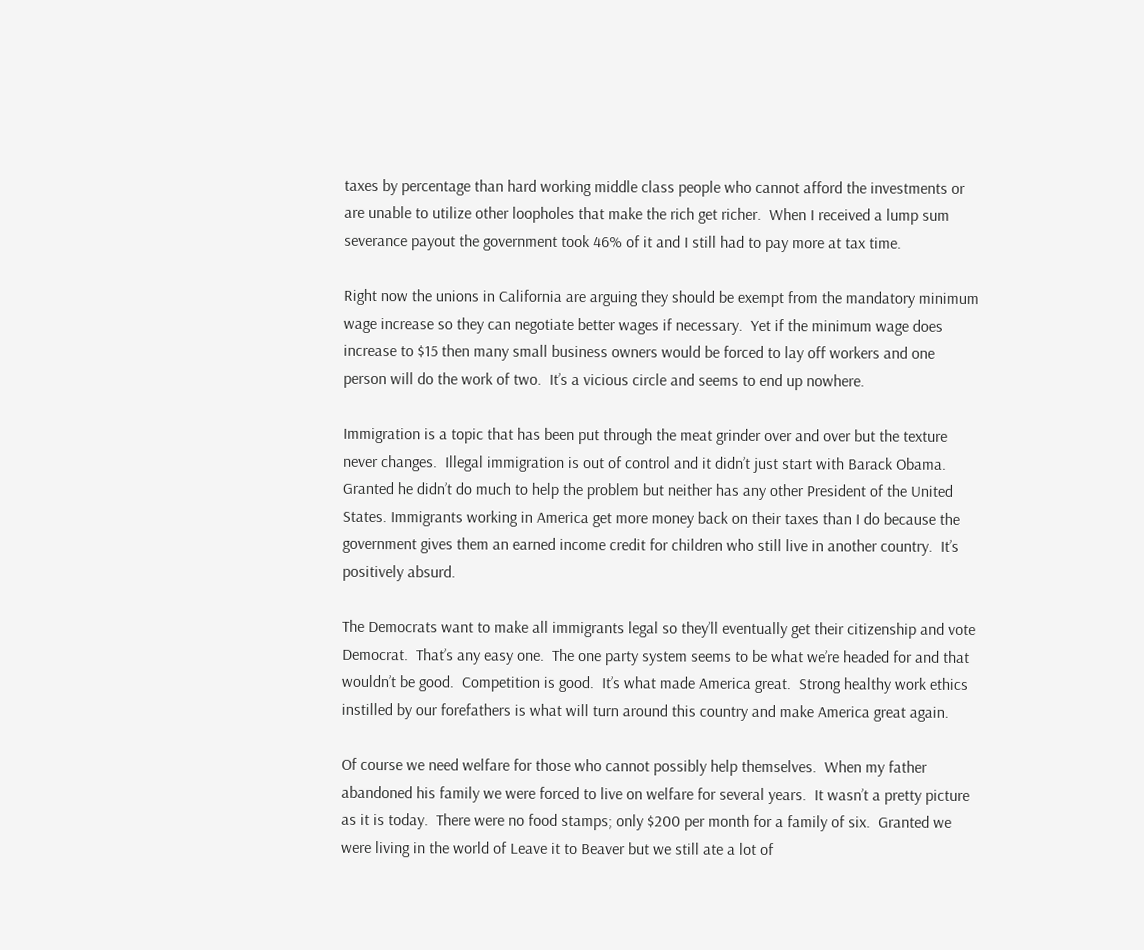taxes by percentage than hard working middle class people who cannot afford the investments or are unable to utilize other loopholes that make the rich get richer.  When I received a lump sum severance payout the government took 46% of it and I still had to pay more at tax time.

Right now the unions in California are arguing they should be exempt from the mandatory minimum wage increase so they can negotiate better wages if necessary.  Yet if the minimum wage does increase to $15 then many small business owners would be forced to lay off workers and one person will do the work of two.  It’s a vicious circle and seems to end up nowhere.

Immigration is a topic that has been put through the meat grinder over and over but the texture never changes.  Illegal immigration is out of control and it didn’t just start with Barack Obama.  Granted he didn’t do much to help the problem but neither has any other President of the United States. Immigrants working in America get more money back on their taxes than I do because the government gives them an earned income credit for children who still live in another country.  It’s positively absurd.

The Democrats want to make all immigrants legal so they’ll eventually get their citizenship and vote Democrat.  That’s any easy one.  The one party system seems to be what we’re headed for and that wouldn’t be good.  Competition is good.  It’s what made America great.  Strong healthy work ethics instilled by our forefathers is what will turn around this country and make America great again.

Of course we need welfare for those who cannot possibly help themselves.  When my father abandoned his family we were forced to live on welfare for several years.  It wasn’t a pretty picture as it is today.  There were no food stamps; only $200 per month for a family of six.  Granted we were living in the world of Leave it to Beaver but we still ate a lot of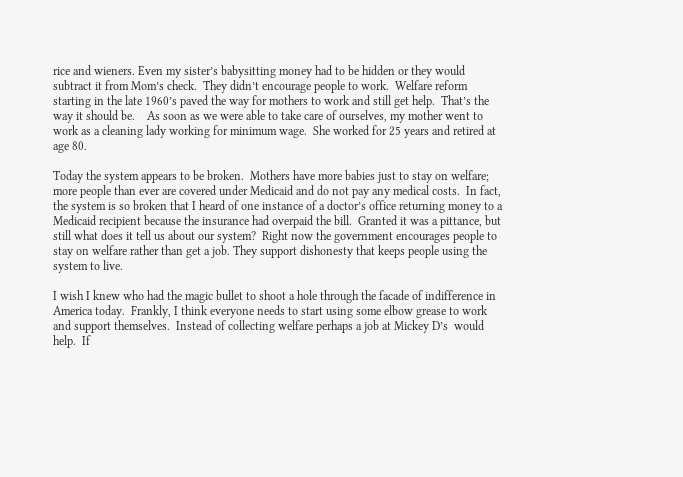rice and wieners. Even my sister’s babysitting money had to be hidden or they would subtract it from Mom’s check.  They didn’t encourage people to work.  Welfare reform starting in the late 1960’s paved the way for mothers to work and still get help.  That’s the way it should be.    As soon as we were able to take care of ourselves, my mother went to work as a cleaning lady working for minimum wage.  She worked for 25 years and retired at age 80.

Today the system appears to be broken.  Mothers have more babies just to stay on welfare; more people than ever are covered under Medicaid and do not pay any medical costs.  In fact, the system is so broken that I heard of one instance of a doctor’s office returning money to a Medicaid recipient because the insurance had overpaid the bill.  Granted it was a pittance, but still what does it tell us about our system?  Right now the government encourages people to stay on welfare rather than get a job. They support dishonesty that keeps people using the system to live.

I wish I knew who had the magic bullet to shoot a hole through the facade of indifference in America today.  Frankly, I think everyone needs to start using some elbow grease to work and support themselves.  Instead of collecting welfare perhaps a job at Mickey D’s  would help.  If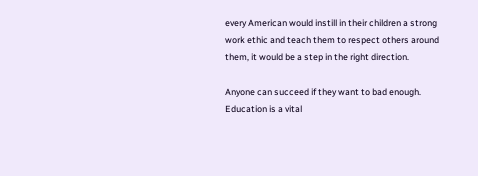every American would instill in their children a strong work ethic and teach them to respect others around them, it would be a step in the right direction.

Anyone can succeed if they want to bad enough.  Education is a vital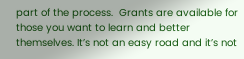part of the process.  Grants are available for those you want to learn and better themselves. It’s not an easy road and it’s not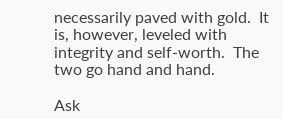necessarily paved with gold.  It is, however, leveled with integrity and self-worth.  The two go hand and hand.

Ask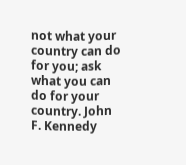not what your country can do for you; ask what you can do for your country. John F. Kennedy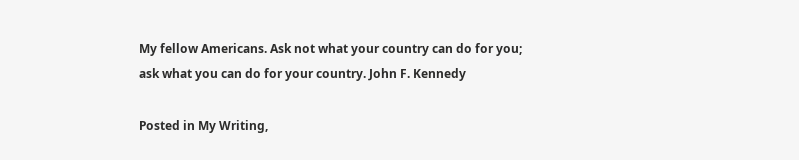My fellow Americans. Ask not what your country can do for you; ask what you can do for your country. John F. Kennedy

Posted in My Writing,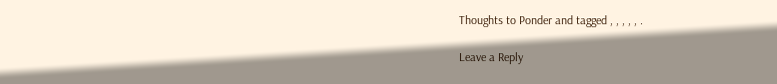Thoughts to Ponder and tagged , , , , , .

Leave a Reply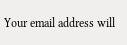Your email address will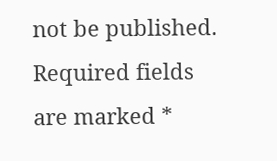not be published. Required fields are marked *